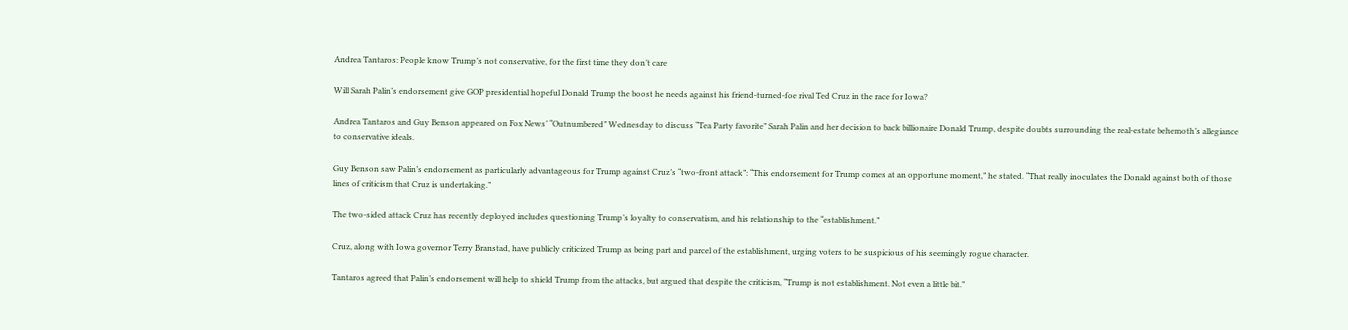Andrea Tantaros: People know Trump’s not conservative, for the first time they don’t care

Will Sarah Palin’s endorsement give GOP presidential hopeful Donald Trump the boost he needs against his friend-turned-foe rival Ted Cruz in the race for Iowa?

Andrea Tantaros and Guy Benson appeared on Fox News’ “Outnumbered” Wednesday to discuss “Tea Party favorite” Sarah Palin and her decision to back billionaire Donald Trump, despite doubts surrounding the real-estate behemoth’s allegiance to conservative ideals.

Guy Benson saw Palin’s endorsement as particularly advantageous for Trump against Cruz’s “two-front attack”: “This endorsement for Trump comes at an opportune moment,” he stated. “That really inoculates the Donald against both of those lines of criticism that Cruz is undertaking.”

The two-sided attack Cruz has recently deployed includes questioning Trump’s loyalty to conservatism, and his relationship to the “establishment.”

Cruz, along with Iowa governor Terry Branstad, have publicly criticized Trump as being part and parcel of the establishment, urging voters to be suspicious of his seemingly rogue character.

Tantaros agreed that Palin’s endorsement will help to shield Trump from the attacks, but argued that despite the criticism, “Trump is not establishment. Not even a little bit.”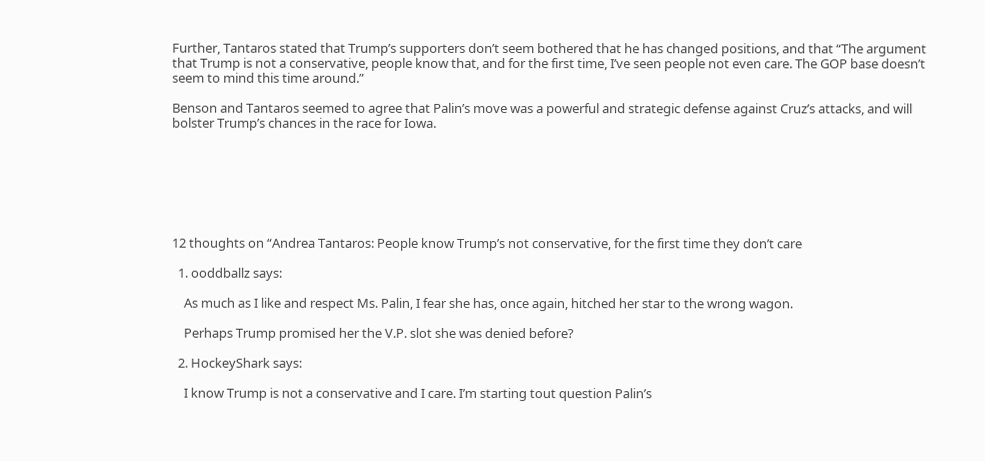Further, Tantaros stated that Trump’s supporters don’t seem bothered that he has changed positions, and that “The argument that Trump is not a conservative, people know that, and for the first time, I’ve seen people not even care. The GOP base doesn’t seem to mind this time around.”

Benson and Tantaros seemed to agree that Palin’s move was a powerful and strategic defense against Cruz’s attacks, and will bolster Trump’s chances in the race for Iowa.







12 thoughts on “Andrea Tantaros: People know Trump’s not conservative, for the first time they don’t care

  1. ooddballz says:

    As much as I like and respect Ms. Palin, I fear she has, once again, hitched her star to the wrong wagon.

    Perhaps Trump promised her the V.P. slot she was denied before?

  2. HockeyShark says:

    I know Trump is not a conservative and I care. I’m starting tout question Palin’s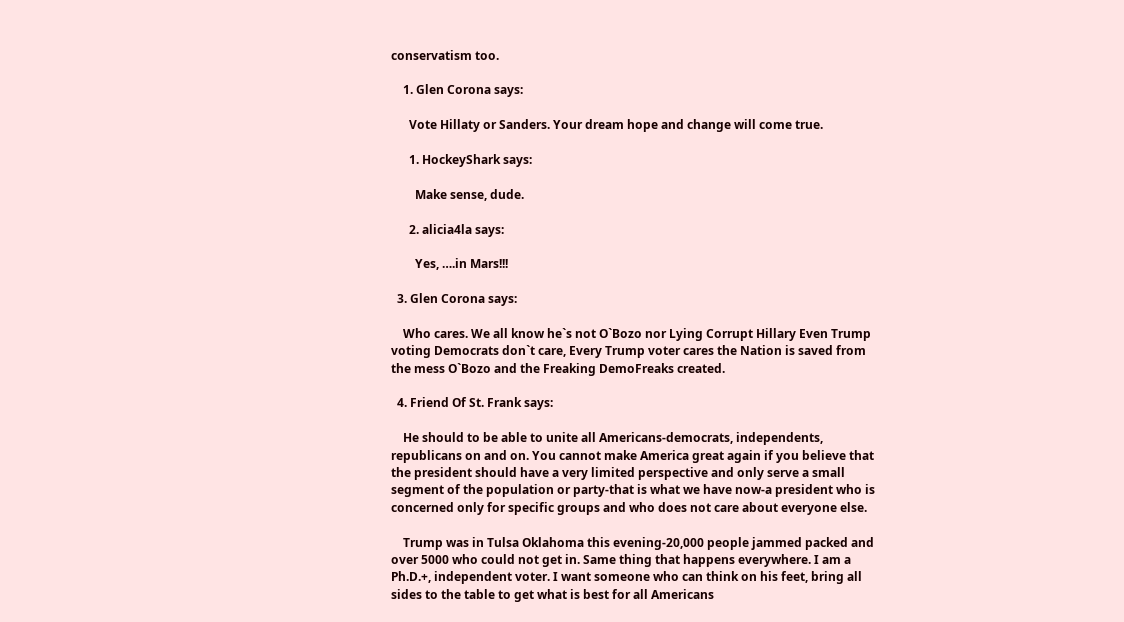conservatism too.

    1. Glen Corona says:

      Vote Hillaty or Sanders. Your dream hope and change will come true.

      1. HockeyShark says:

        Make sense, dude.

      2. alicia4la says:

        Yes, ….in Mars!!!

  3. Glen Corona says:

    Who cares. We all know he`s not O`Bozo nor Lying Corrupt Hillary Even Trump voting Democrats don`t care, Every Trump voter cares the Nation is saved from the mess O`Bozo and the Freaking DemoFreaks created.

  4. Friend Of St. Frank says:

    He should to be able to unite all Americans-democrats, independents, republicans on and on. You cannot make America great again if you believe that the president should have a very limited perspective and only serve a small segment of the population or party-that is what we have now-a president who is concerned only for specific groups and who does not care about everyone else.

    Trump was in Tulsa Oklahoma this evening-20,000 people jammed packed and over 5000 who could not get in. Same thing that happens everywhere. I am a Ph.D.+, independent voter. I want someone who can think on his feet, bring all sides to the table to get what is best for all Americans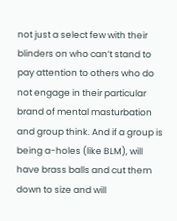not just a select few with their blinders on who can’t stand to pay attention to others who do not engage in their particular brand of mental masturbation and group think. And if a group is being a-holes (like BLM), will have brass balls and cut them down to size and will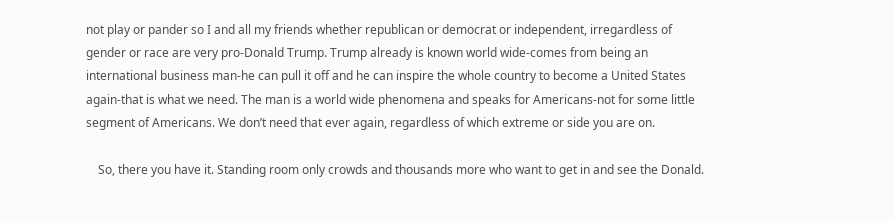not play or pander so I and all my friends whether republican or democrat or independent, irregardless of gender or race are very pro-Donald Trump. Trump already is known world wide-comes from being an international business man-he can pull it off and he can inspire the whole country to become a United States again-that is what we need. The man is a world wide phenomena and speaks for Americans-not for some little segment of Americans. We don’t need that ever again, regardless of which extreme or side you are on.

    So, there you have it. Standing room only crowds and thousands more who want to get in and see the Donald.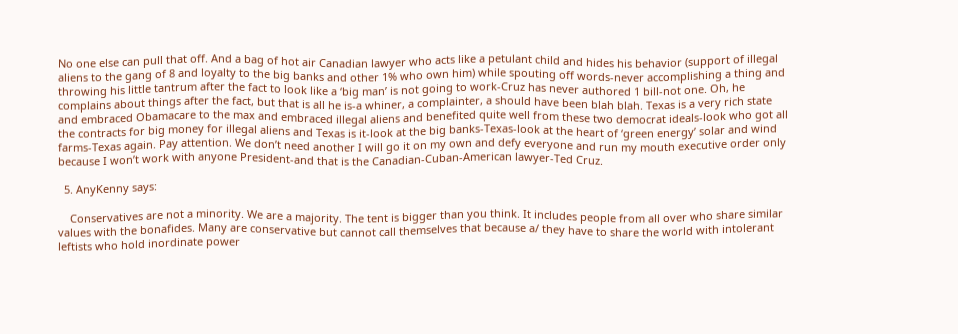No one else can pull that off. And a bag of hot air Canadian lawyer who acts like a petulant child and hides his behavior (support of illegal aliens to the gang of 8 and loyalty to the big banks and other 1% who own him) while spouting off words-never accomplishing a thing and throwing his little tantrum after the fact to look like a ‘big man’ is not going to work-Cruz has never authored 1 bill-not one. Oh, he complains about things after the fact, but that is all he is-a whiner, a complainter, a should have been blah blah. Texas is a very rich state and embraced Obamacare to the max and embraced illegal aliens and benefited quite well from these two democrat ideals-look who got all the contracts for big money for illegal aliens and Texas is it-look at the big banks-Texas-look at the heart of ‘green energy’ solar and wind farms-Texas again. Pay attention. We don’t need another I will go it on my own and defy everyone and run my mouth executive order only because I won’t work with anyone President-and that is the Canadian-Cuban-American lawyer-Ted Cruz.

  5. AnyKenny says:

    Conservatives are not a minority. We are a majority. The tent is bigger than you think. It includes people from all over who share similar values with the bonafides. Many are conservative but cannot call themselves that because a/ they have to share the world with intolerant leftists who hold inordinate power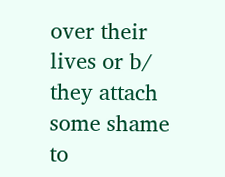over their lives or b/ they attach some shame to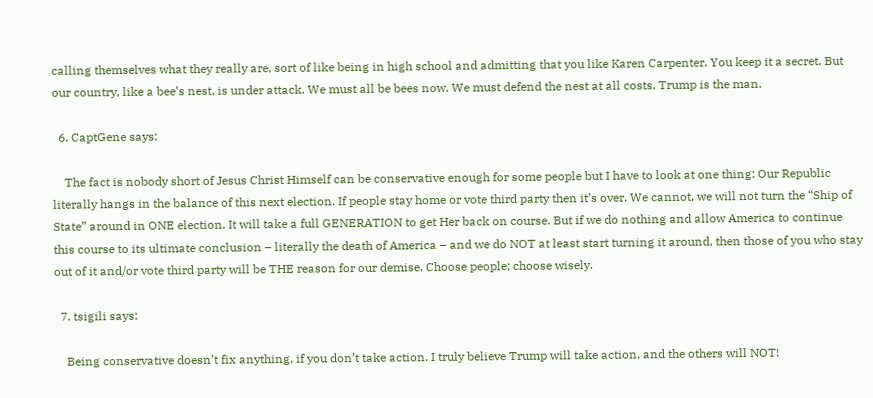calling themselves what they really are, sort of like being in high school and admitting that you like Karen Carpenter. You keep it a secret. But our country, like a bee’s nest, is under attack. We must all be bees now. We must defend the nest at all costs. Trump is the man.

  6. CaptGene says:

    The fact is nobody short of Jesus Christ Himself can be conservative enough for some people but I have to look at one thing: Our Republic literally hangs in the balance of this next election. If people stay home or vote third party then it’s over. We cannot, we will not turn the “Ship of State” around in ONE election. It will take a full GENERATION to get Her back on course. But if we do nothing and allow America to continue this course to its ultimate conclusion – literally the death of America – and we do NOT at least start turning it around, then those of you who stay out of it and/or vote third party will be THE reason for our demise. Choose people; choose wisely.

  7. tsigili says:

    Being conservative doesn’t fix anything, if you don’t take action. I truly believe Trump will take action, and the others will NOT!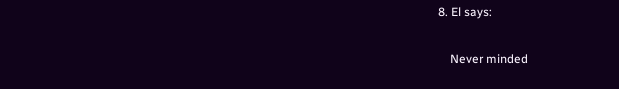8. El says:

    Never minded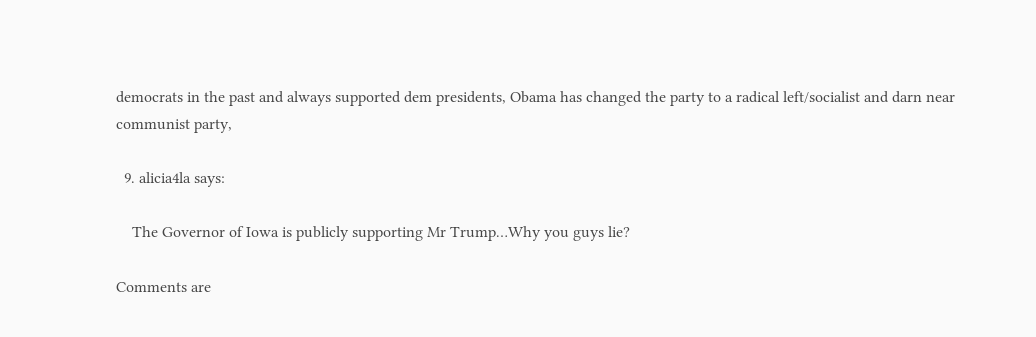democrats in the past and always supported dem presidents, Obama has changed the party to a radical left/socialist and darn near communist party,

  9. alicia4la says:

    The Governor of Iowa is publicly supporting Mr Trump…Why you guys lie?

Comments are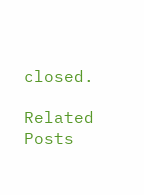closed.

Related Posts